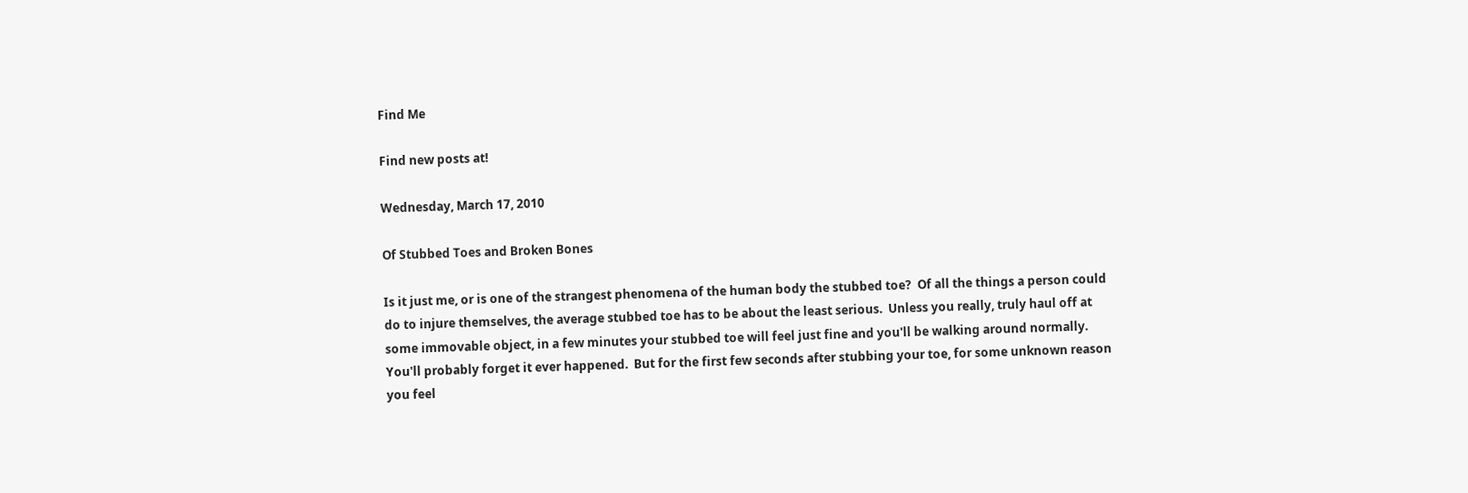Find Me

Find new posts at!

Wednesday, March 17, 2010

Of Stubbed Toes and Broken Bones

Is it just me, or is one of the strangest phenomena of the human body the stubbed toe?  Of all the things a person could do to injure themselves, the average stubbed toe has to be about the least serious.  Unless you really, truly haul off at some immovable object, in a few minutes your stubbed toe will feel just fine and you'll be walking around normally.  You'll probably forget it ever happened.  But for the first few seconds after stubbing your toe, for some unknown reason you feel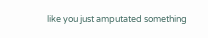like you just amputated something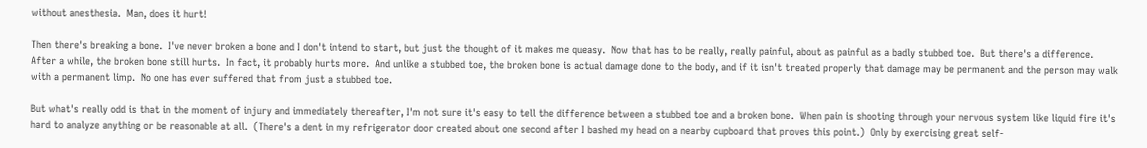without anesthesia.  Man, does it hurt!

Then there's breaking a bone.  I've never broken a bone and I don't intend to start, but just the thought of it makes me queasy.  Now that has to be really, really painful, about as painful as a badly stubbed toe.  But there's a difference.  After a while, the broken bone still hurts.  In fact, it probably hurts more.  And unlike a stubbed toe, the broken bone is actual damage done to the body, and if it isn't treated properly that damage may be permanent and the person may walk with a permanent limp.  No one has ever suffered that from just a stubbed toe.

But what's really odd is that in the moment of injury and immediately thereafter, I'm not sure it's easy to tell the difference between a stubbed toe and a broken bone.  When pain is shooting through your nervous system like liquid fire it's hard to analyze anything or be reasonable at all.  (There's a dent in my refrigerator door created about one second after I bashed my head on a nearby cupboard that proves this point.)  Only by exercising great self-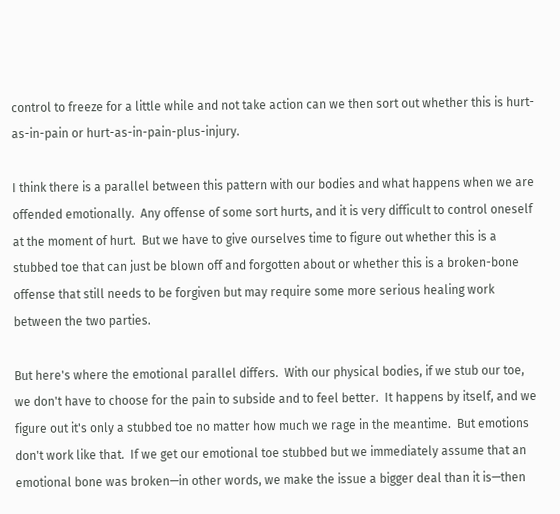control to freeze for a little while and not take action can we then sort out whether this is hurt-as-in-pain or hurt-as-in-pain-plus-injury.

I think there is a parallel between this pattern with our bodies and what happens when we are offended emotionally.  Any offense of some sort hurts, and it is very difficult to control oneself at the moment of hurt.  But we have to give ourselves time to figure out whether this is a stubbed toe that can just be blown off and forgotten about or whether this is a broken-bone offense that still needs to be forgiven but may require some more serious healing work between the two parties.

But here's where the emotional parallel differs.  With our physical bodies, if we stub our toe, we don't have to choose for the pain to subside and to feel better.  It happens by itself, and we figure out it's only a stubbed toe no matter how much we rage in the meantime.  But emotions don't work like that.  If we get our emotional toe stubbed but we immediately assume that an emotional bone was broken—in other words, we make the issue a bigger deal than it is—then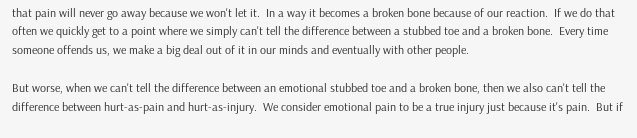that pain will never go away because we won't let it.  In a way it becomes a broken bone because of our reaction.  If we do that often we quickly get to a point where we simply can't tell the difference between a stubbed toe and a broken bone.  Every time someone offends us, we make a big deal out of it in our minds and eventually with other people.

But worse, when we can't tell the difference between an emotional stubbed toe and a broken bone, then we also can't tell the difference between hurt-as-pain and hurt-as-injury.  We consider emotional pain to be a true injury just because it's pain.  But if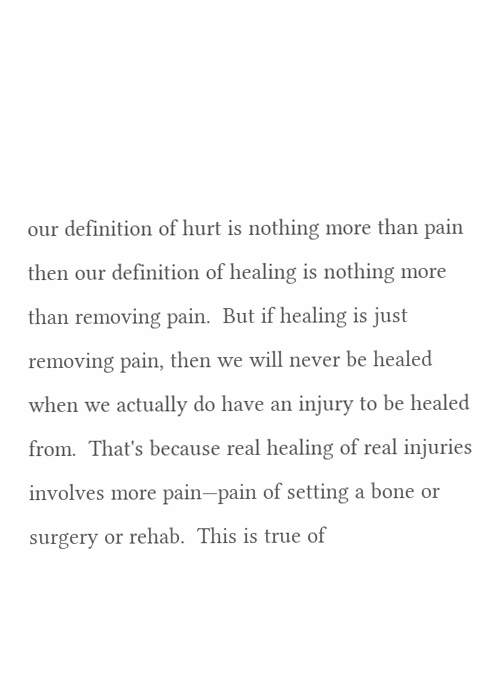our definition of hurt is nothing more than pain then our definition of healing is nothing more than removing pain.  But if healing is just removing pain, then we will never be healed when we actually do have an injury to be healed from.  That's because real healing of real injuries involves more pain—pain of setting a bone or surgery or rehab.  This is true of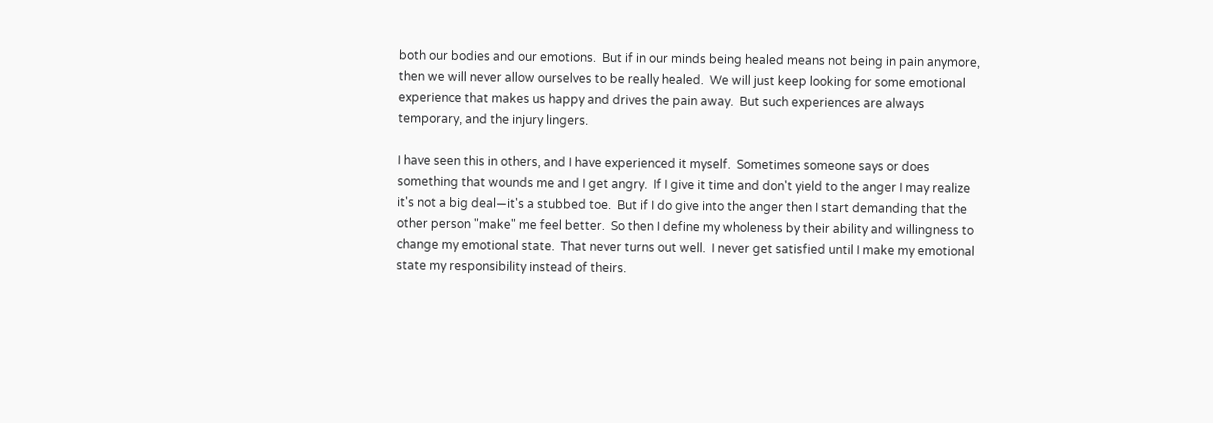both our bodies and our emotions.  But if in our minds being healed means not being in pain anymore, then we will never allow ourselves to be really healed.  We will just keep looking for some emotional experience that makes us happy and drives the pain away.  But such experiences are always temporary, and the injury lingers.

I have seen this in others, and I have experienced it myself.  Sometimes someone says or does something that wounds me and I get angry.  If I give it time and don't yield to the anger I may realize it's not a big deal—it's a stubbed toe.  But if I do give into the anger then I start demanding that the other person "make" me feel better.  So then I define my wholeness by their ability and willingness to change my emotional state.  That never turns out well.  I never get satisfied until I make my emotional state my responsibility instead of theirs.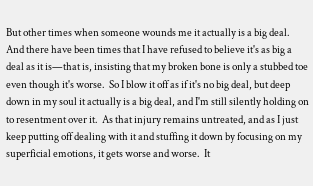But other times when someone wounds me it actually is a big deal.  And there have been times that I have refused to believe it's as big a deal as it is—that is, insisting that my broken bone is only a stubbed toe even though it's worse.  So I blow it off as if it's no big deal, but deep down in my soul it actually is a big deal, and I'm still silently holding on to resentment over it.  As that injury remains untreated, and as I just keep putting off dealing with it and stuffing it down by focusing on my superficial emotions, it gets worse and worse.  It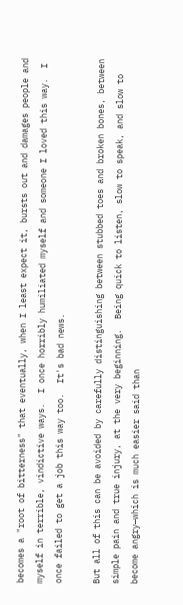becomes a "root of bitterness" that eventually, when I least expect it, bursts out and damages people and myself in terrible, vindictive ways.  I once horribly humiliated myself and someone I loved this way.  I once failed to get a job this way too.  It's bad news.

But all of this can be avoided by carefully distinguishing between stubbed toes and broken bones, between simple pain and true injury, at the very beginning.  Being quick to listen, slow to speak, and slow to become angry—which is much easier said than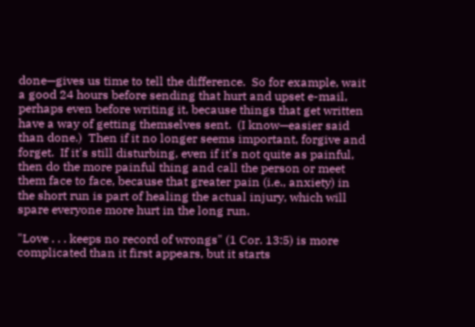done—gives us time to tell the difference.  So for example, wait a good 24 hours before sending that hurt and upset e-mail, perhaps even before writing it, because things that get written have a way of getting themselves sent.  (I know—easier said than done.)  Then if it no longer seems important, forgive and forget.  If it's still disturbing, even if it's not quite as painful, then do the more painful thing and call the person or meet them face to face, because that greater pain (i.e., anxiety) in the short run is part of healing the actual injury, which will spare everyone more hurt in the long run.

"Love . . . keeps no record of wrongs" (1 Cor. 13:5) is more complicated than it first appears, but it starts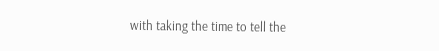with taking the time to tell the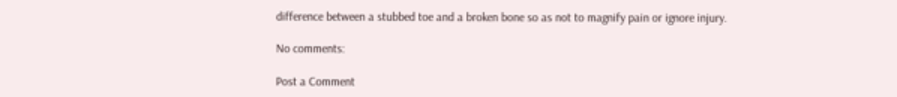difference between a stubbed toe and a broken bone so as not to magnify pain or ignore injury.

No comments:

Post a Comment